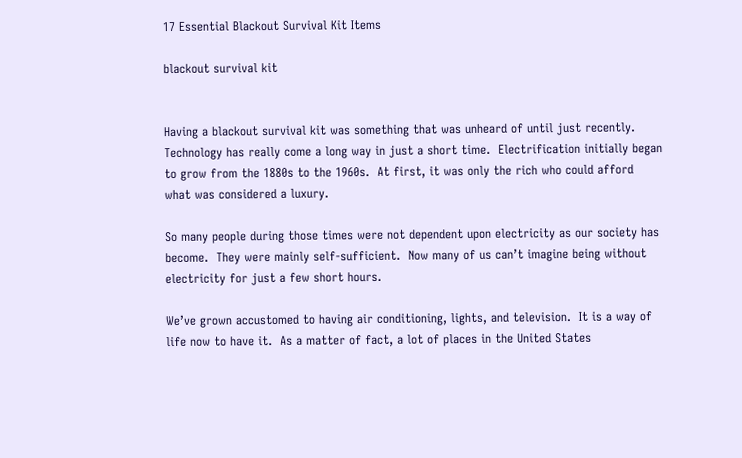17 Essential Blackout Survival Kit Items

blackout survival kit


Having a blackout survival kit was something that was unheard of until just recently.  Technology has really come a long way in just a short time.  Electrification initially began to grow from the 1880s to the 1960s.  At first, it was only the rich who could afford what was considered a luxury.

So many people during those times were not dependent upon electricity as our society has become.  They were mainly self-sufficient.  Now many of us can’t imagine being without electricity for just a few short hours.

We’ve grown accustomed to having air conditioning, lights, and television.  It is a way of life now to have it.  As a matter of fact, a lot of places in the United States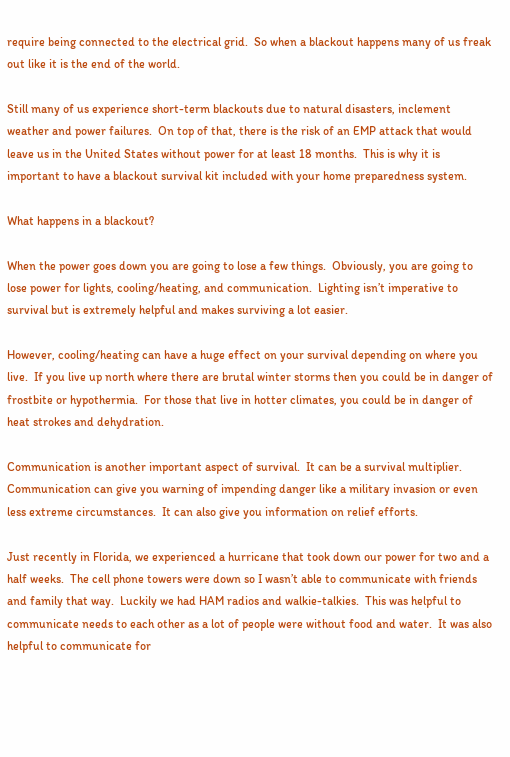require being connected to the electrical grid.  So when a blackout happens many of us freak out like it is the end of the world.

Still many of us experience short-term blackouts due to natural disasters, inclement weather and power failures.  On top of that, there is the risk of an EMP attack that would leave us in the United States without power for at least 18 months.  This is why it is important to have a blackout survival kit included with your home preparedness system.

What happens in a blackout?

When the power goes down you are going to lose a few things.  Obviously, you are going to lose power for lights, cooling/heating, and communication.  Lighting isn’t imperative to survival but is extremely helpful and makes surviving a lot easier.

However, cooling/heating can have a huge effect on your survival depending on where you live.  If you live up north where there are brutal winter storms then you could be in danger of frostbite or hypothermia.  For those that live in hotter climates, you could be in danger of heat strokes and dehydration.

Communication is another important aspect of survival.  It can be a survival multiplier.  Communication can give you warning of impending danger like a military invasion or even less extreme circumstances.  It can also give you information on relief efforts.

Just recently in Florida, we experienced a hurricane that took down our power for two and a half weeks.  The cell phone towers were down so I wasn’t able to communicate with friends and family that way.  Luckily we had HAM radios and walkie-talkies.  This was helpful to communicate needs to each other as a lot of people were without food and water.  It was also helpful to communicate for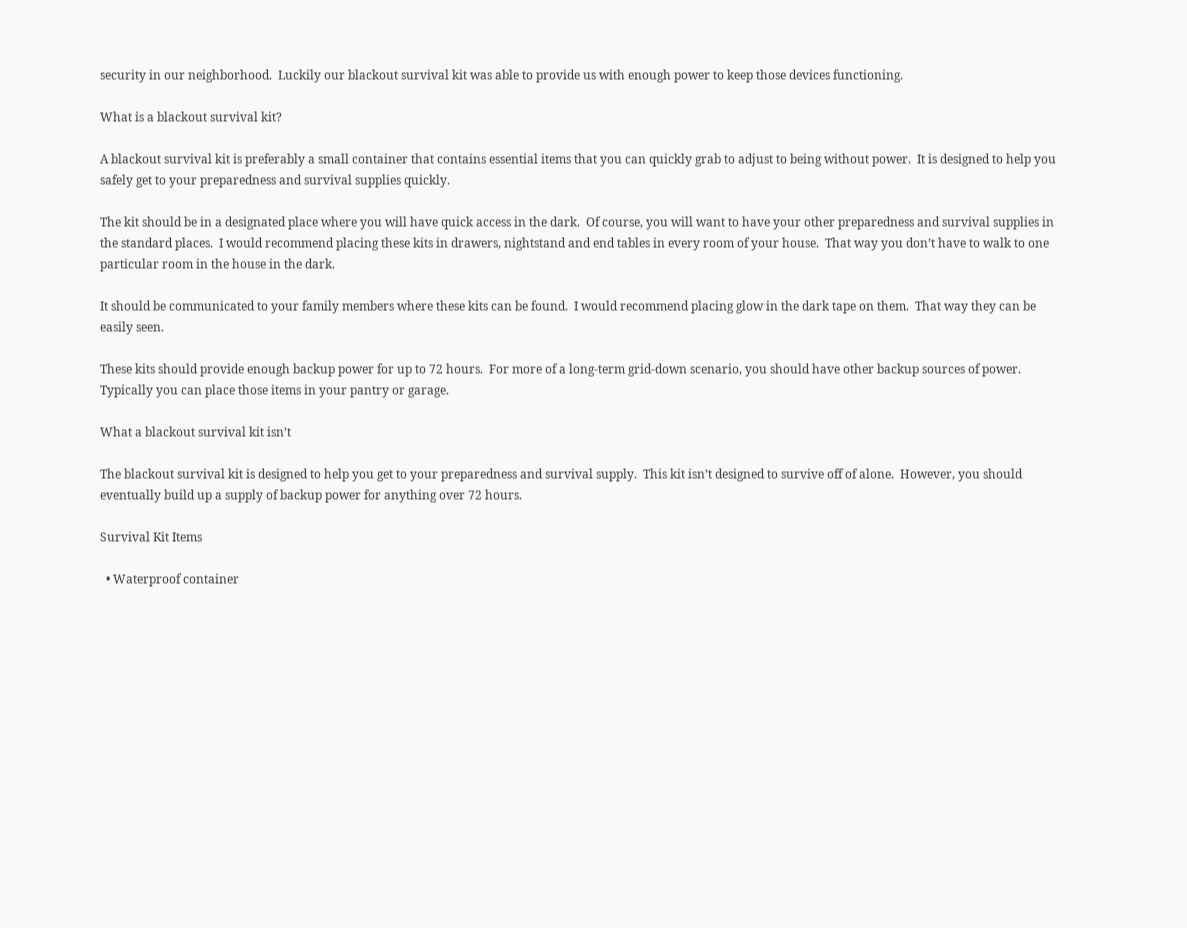security in our neighborhood.  Luckily our blackout survival kit was able to provide us with enough power to keep those devices functioning.

What is a blackout survival kit?

A blackout survival kit is preferably a small container that contains essential items that you can quickly grab to adjust to being without power.  It is designed to help you safely get to your preparedness and survival supplies quickly.

The kit should be in a designated place where you will have quick access in the dark.  Of course, you will want to have your other preparedness and survival supplies in the standard places.  I would recommend placing these kits in drawers, nightstand and end tables in every room of your house.  That way you don’t have to walk to one particular room in the house in the dark.

It should be communicated to your family members where these kits can be found.  I would recommend placing glow in the dark tape on them.  That way they can be easily seen.

These kits should provide enough backup power for up to 72 hours.  For more of a long-term grid-down scenario, you should have other backup sources of power.  Typically you can place those items in your pantry or garage.

What a blackout survival kit isn’t

The blackout survival kit is designed to help you get to your preparedness and survival supply.  This kit isn’t designed to survive off of alone.  However, you should eventually build up a supply of backup power for anything over 72 hours.

Survival Kit Items

  • Waterproof container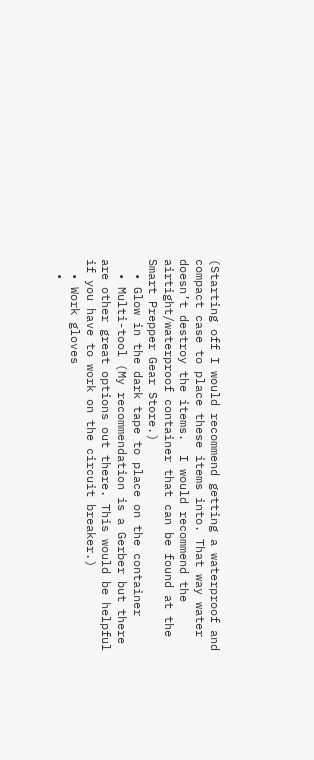(Starting off I would recommend getting a waterproof and compact case to place these items into. That way water doesn’t destroy the items.  I would recommend the airtight/waterproof container that can be found at the Smart Prepper Gear Store.)
  • Glow in the dark tape to place on the container
  • Multi-tool (My recommendation is a Gerber but there are other great options out there. This would be helpful if you have to work on the circuit breaker.)
  • Work gloves
  •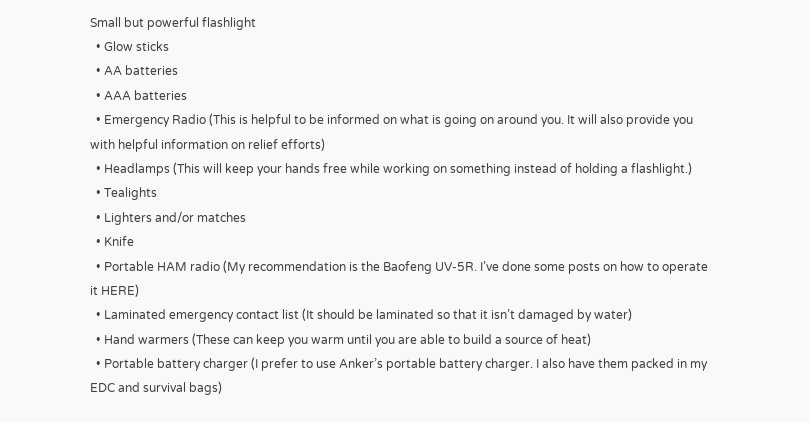Small but powerful flashlight
  • Glow sticks
  • AA batteries
  • AAA batteries
  • Emergency Radio (This is helpful to be informed on what is going on around you. It will also provide you with helpful information on relief efforts)
  • Headlamps (This will keep your hands free while working on something instead of holding a flashlight.)
  • Tealights
  • Lighters and/or matches
  • Knife
  • Portable HAM radio (My recommendation is the Baofeng UV-5R. I’ve done some posts on how to operate it HERE)
  • Laminated emergency contact list (It should be laminated so that it isn’t damaged by water)
  • Hand warmers (These can keep you warm until you are able to build a source of heat)
  • Portable battery charger (I prefer to use Anker’s portable battery charger. I also have them packed in my EDC and survival bags)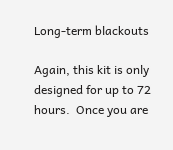Long-term blackouts

Again, this kit is only designed for up to 72 hours.  Once you are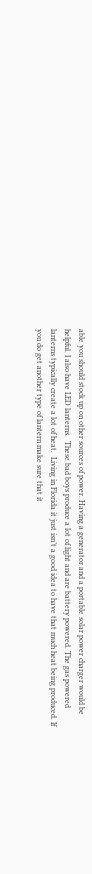able you should stock up on other sources of power. Having a generator and a portable solar power charger would be helpful. I also have LED lanterns.  These bad boys produce a lot of light and are battery powered. The gas powered lanterns typically create a lot of heat.  Living in Florida it just isn’t a good idea to have that much heat being produced. If you do get another type of lantern make sure that it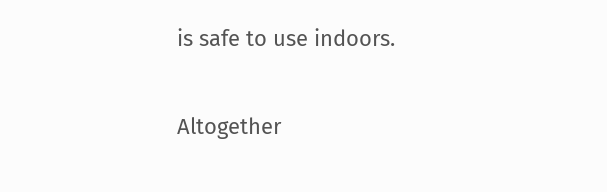is safe to use indoors.


Altogether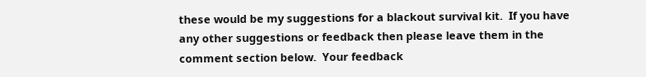these would be my suggestions for a blackout survival kit.  If you have any other suggestions or feedback then please leave them in the comment section below.  Your feedback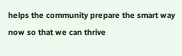helps the community prepare the smart way now so that we can thrive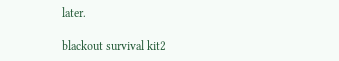later.

blackout survival kit2